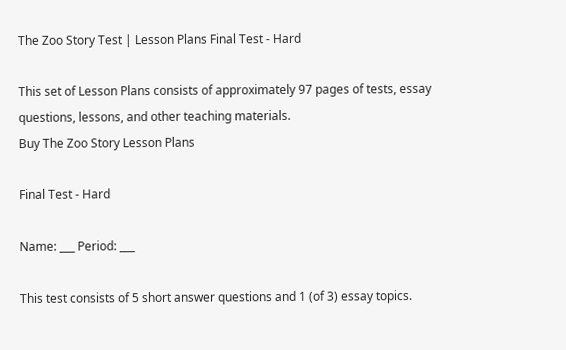The Zoo Story Test | Lesson Plans Final Test - Hard

This set of Lesson Plans consists of approximately 97 pages of tests, essay questions, lessons, and other teaching materials.
Buy The Zoo Story Lesson Plans

Final Test - Hard

Name: ___ Period: ___

This test consists of 5 short answer questions and 1 (of 3) essay topics.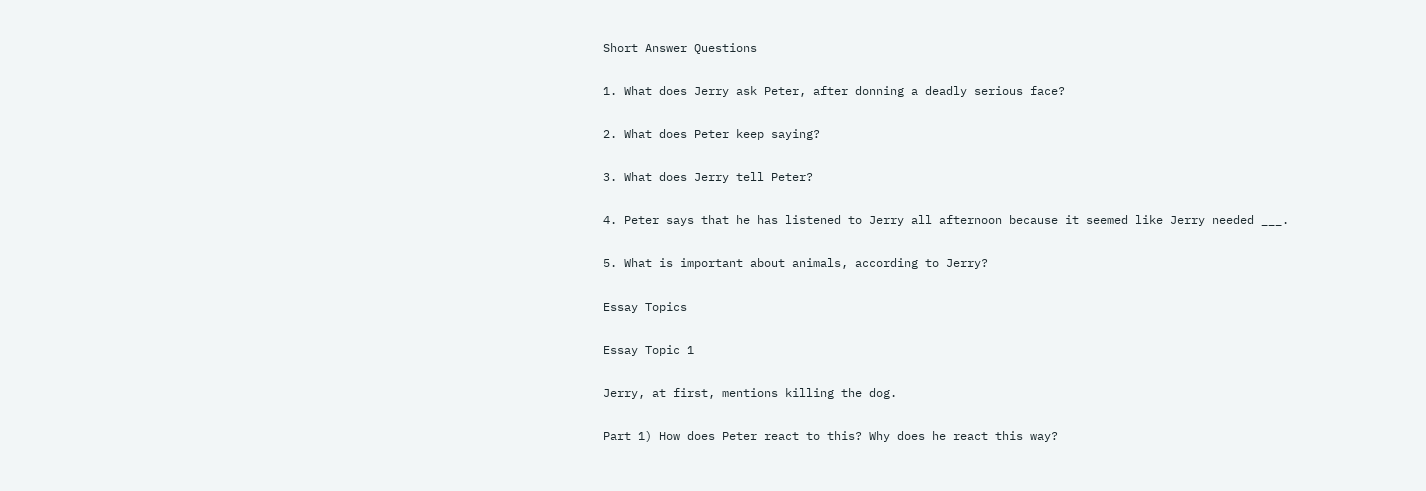Short Answer Questions

1. What does Jerry ask Peter, after donning a deadly serious face?

2. What does Peter keep saying?

3. What does Jerry tell Peter?

4. Peter says that he has listened to Jerry all afternoon because it seemed like Jerry needed ___.

5. What is important about animals, according to Jerry?

Essay Topics

Essay Topic 1

Jerry, at first, mentions killing the dog.

Part 1) How does Peter react to this? Why does he react this way?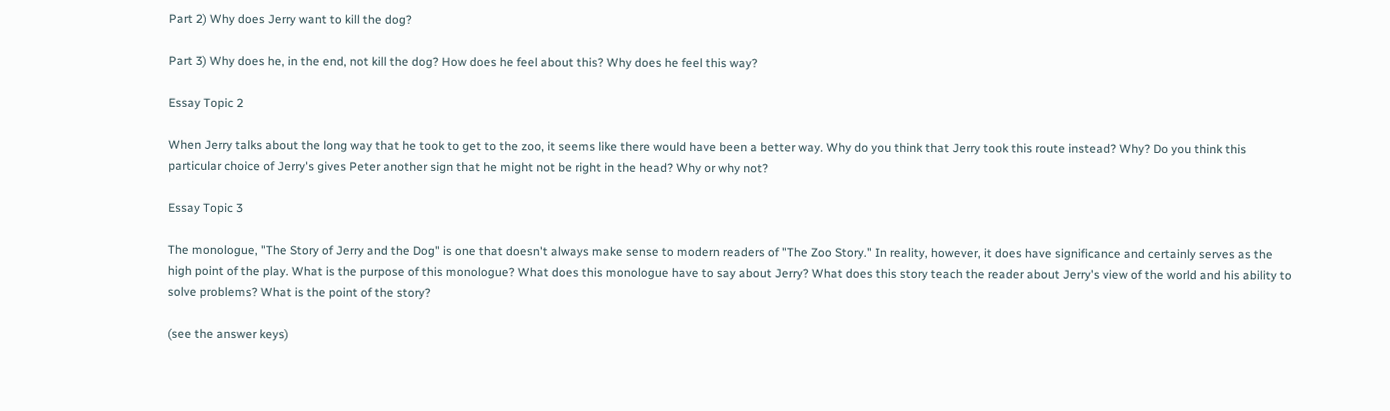Part 2) Why does Jerry want to kill the dog?

Part 3) Why does he, in the end, not kill the dog? How does he feel about this? Why does he feel this way?

Essay Topic 2

When Jerry talks about the long way that he took to get to the zoo, it seems like there would have been a better way. Why do you think that Jerry took this route instead? Why? Do you think this particular choice of Jerry's gives Peter another sign that he might not be right in the head? Why or why not?

Essay Topic 3

The monologue, "The Story of Jerry and the Dog" is one that doesn't always make sense to modern readers of "The Zoo Story." In reality, however, it does have significance and certainly serves as the high point of the play. What is the purpose of this monologue? What does this monologue have to say about Jerry? What does this story teach the reader about Jerry's view of the world and his ability to solve problems? What is the point of the story?

(see the answer keys)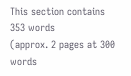This section contains 353 words
(approx. 2 pages at 300 words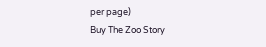per page)
Buy The Zoo Story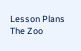Lesson Plans
The Zoo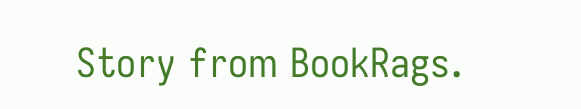Story from BookRags.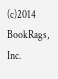(c)2014 BookRags, Inc.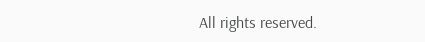All rights reserved.